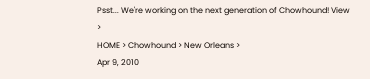Psst... We're working on the next generation of Chowhound! View >
HOME > Chowhound > New Orleans >
Apr 9, 2010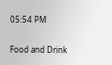05:54 PM

Food and Drink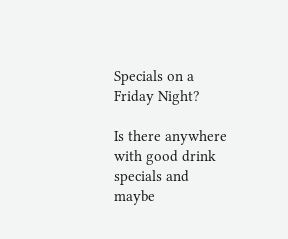Specials on a Friday Night?

Is there anywhere with good drink specials and maybe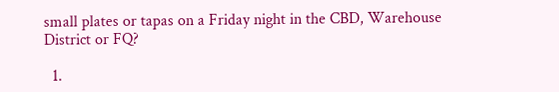small plates or tapas on a Friday night in the CBD, Warehouse District or FQ?

  1.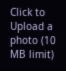Click to Upload a photo (10 MB limit)